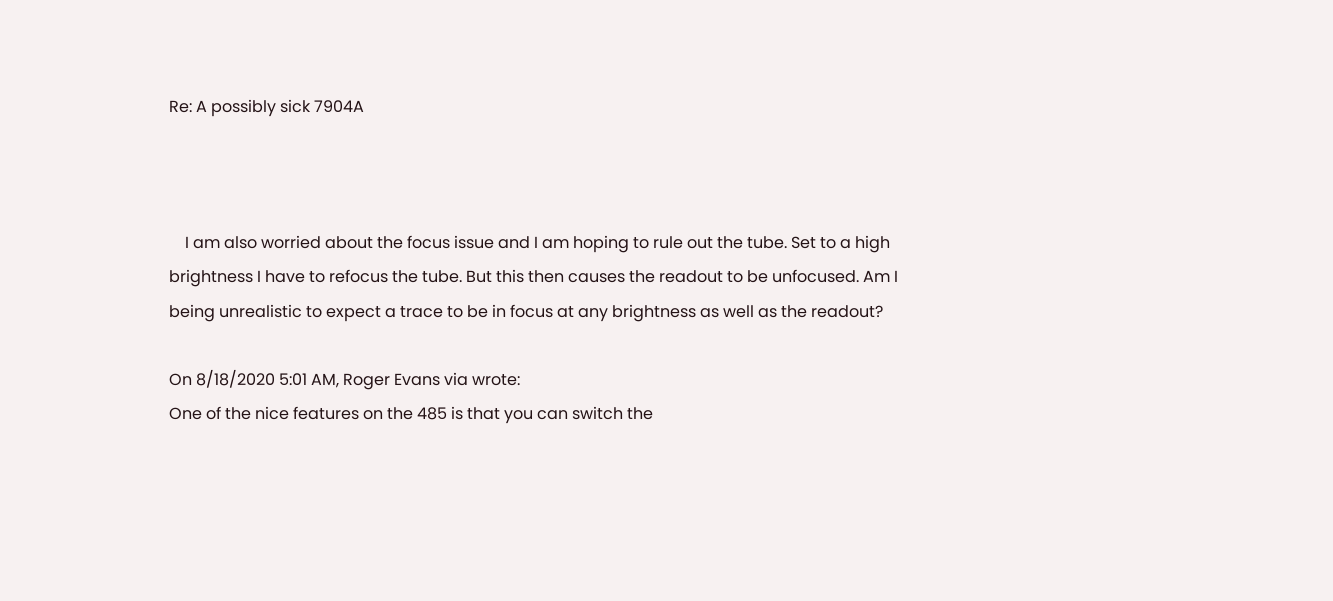Re: A possibly sick 7904A



    I am also worried about the focus issue and I am hoping to rule out the tube. Set to a high brightness I have to refocus the tube. But this then causes the readout to be unfocused. Am I being unrealistic to expect a trace to be in focus at any brightness as well as the readout?

On 8/18/2020 5:01 AM, Roger Evans via wrote:
One of the nice features on the 485 is that you can switch the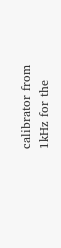calibrator from 1kHz for the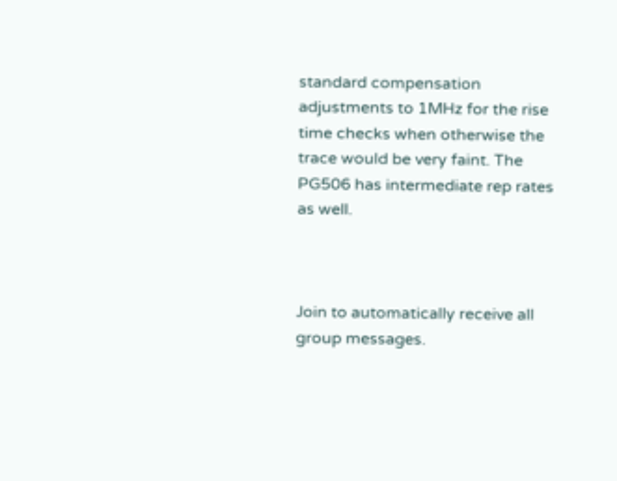standard compensation adjustments to 1MHz for the rise time checks when otherwise the trace would be very faint. The PG506 has intermediate rep rates as well.



Join to automatically receive all group messages.